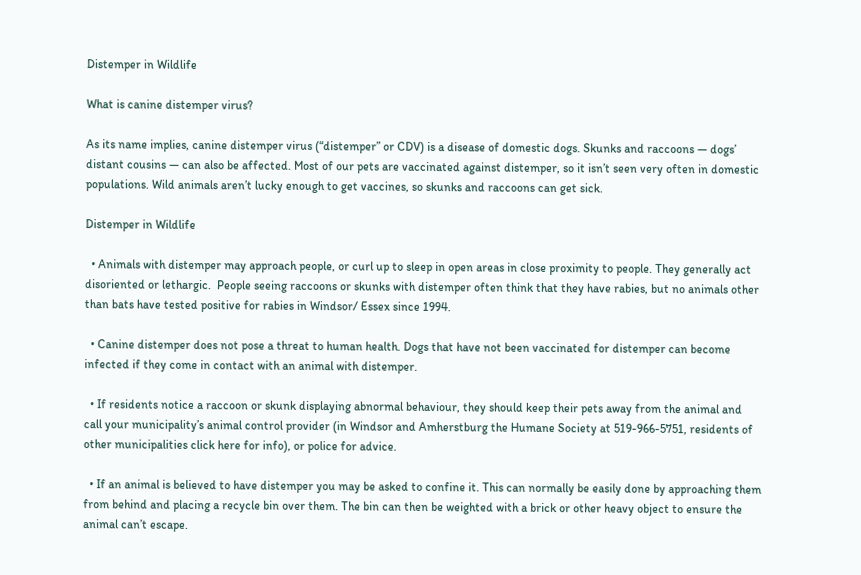Distemper in Wildlife

What is canine distemper virus?

As its name implies, canine distemper virus (“distemper” or CDV) is a disease of domestic dogs. Skunks and raccoons — dogs’ distant cousins — can also be affected. Most of our pets are vaccinated against distemper, so it isn’t seen very often in domestic populations. Wild animals aren’t lucky enough to get vaccines, so skunks and raccoons can get sick.

Distemper in Wildlife

  • Animals with distemper may approach people, or curl up to sleep in open areas in close proximity to people. They generally act disoriented or lethargic.  People seeing raccoons or skunks with distemper often think that they have rabies, but no animals other than bats have tested positive for rabies in Windsor/ Essex since 1994.

  • Canine distemper does not pose a threat to human health. Dogs that have not been vaccinated for distemper can become infected if they come in contact with an animal with distemper.

  • If residents notice a raccoon or skunk displaying abnormal behaviour, they should keep their pets away from the animal and call your municipality’s animal control provider (in Windsor and Amherstburg the Humane Society at 519-966-5751, residents of other municipalities click here for info), or police for advice.

  • If an animal is believed to have distemper you may be asked to confine it. This can normally be easily done by approaching them from behind and placing a recycle bin over them. The bin can then be weighted with a brick or other heavy object to ensure the animal can’t escape.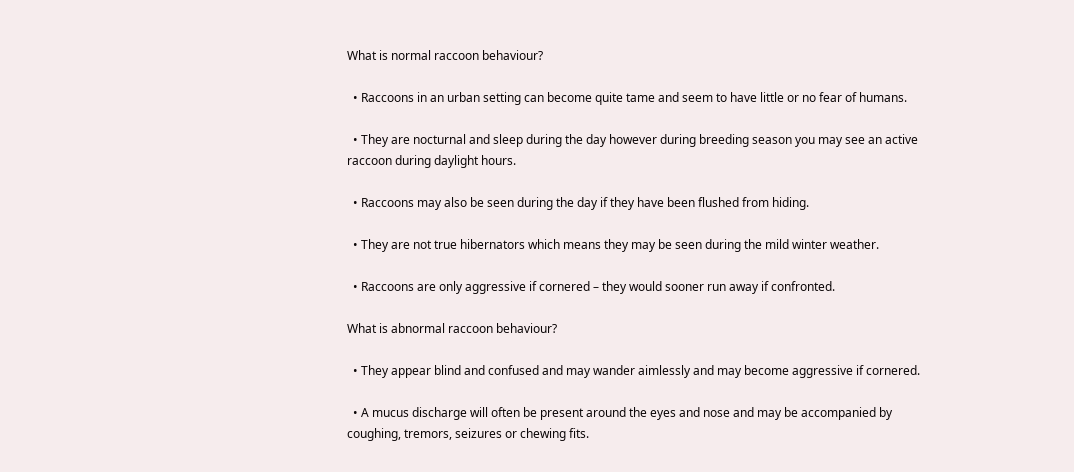What is normal raccoon behaviour?

  • Raccoons in an urban setting can become quite tame and seem to have little or no fear of humans.

  • They are nocturnal and sleep during the day however during breeding season you may see an active raccoon during daylight hours.

  • Raccoons may also be seen during the day if they have been flushed from hiding.

  • They are not true hibernators which means they may be seen during the mild winter weather.

  • Raccoons are only aggressive if cornered – they would sooner run away if confronted.

What is abnormal raccoon behaviour?

  • They appear blind and confused and may wander aimlessly and may become aggressive if cornered.

  • A mucus discharge will often be present around the eyes and nose and may be accompanied by coughing, tremors, seizures or chewing fits.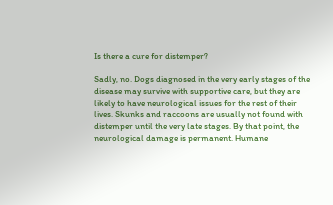Is there a cure for distemper?

Sadly, no. Dogs diagnosed in the very early stages of the disease may survive with supportive care, but they are likely to have neurological issues for the rest of their lives. Skunks and raccoons are usually not found with distemper until the very late stages. By that point, the neurological damage is permanent. Humane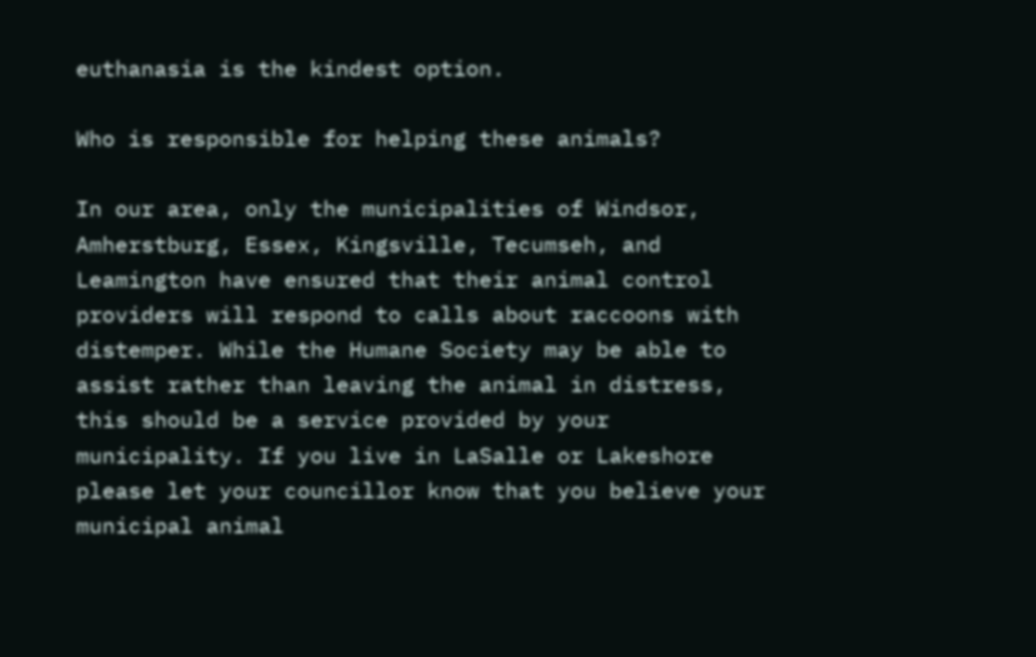euthanasia is the kindest option.

Who is responsible for helping these animals?

In our area, only the municipalities of Windsor, Amherstburg, Essex, Kingsville, Tecumseh, and Leamington have ensured that their animal control providers will respond to calls about raccoons with distemper. While the Humane Society may be able to assist rather than leaving the animal in distress, this should be a service provided by your municipality. If you live in LaSalle or Lakeshore please let your councillor know that you believe your municipal animal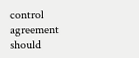control agreement should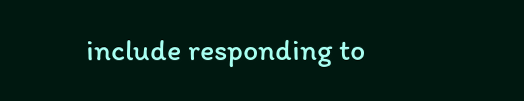include responding to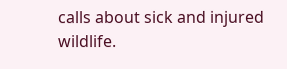calls about sick and injured wildlife.